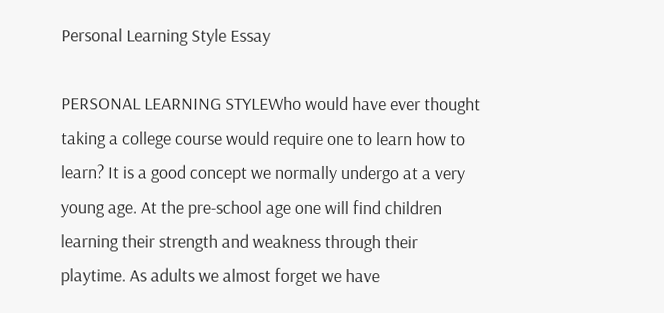Personal Learning Style Essay

PERSONAL LEARNING STYLEWho would have ever thought taking a college course would require one to learn how to learn? It is a good concept we normally undergo at a very young age. At the pre-school age one will find children learning their strength and weakness through their playtime. As adults we almost forget we have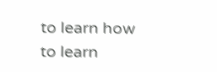to learn how to learn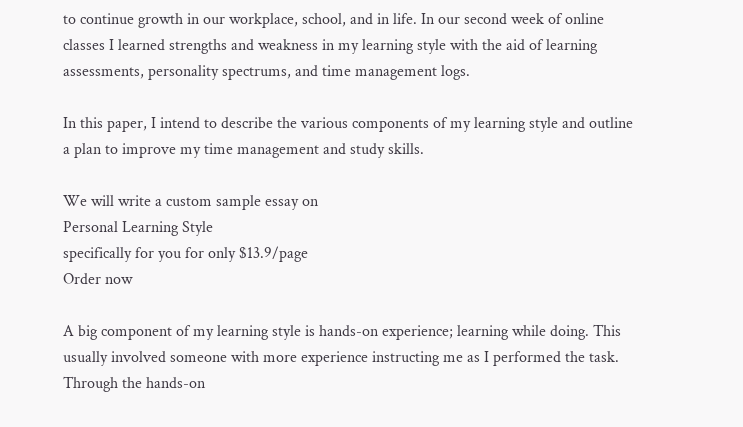to continue growth in our workplace, school, and in life. In our second week of online classes I learned strengths and weakness in my learning style with the aid of learning assessments, personality spectrums, and time management logs.

In this paper, I intend to describe the various components of my learning style and outline a plan to improve my time management and study skills.

We will write a custom sample essay on
Personal Learning Style
specifically for you for only $13.9/page
Order now

A big component of my learning style is hands-on experience; learning while doing. This usually involved someone with more experience instructing me as I performed the task. Through the hands-on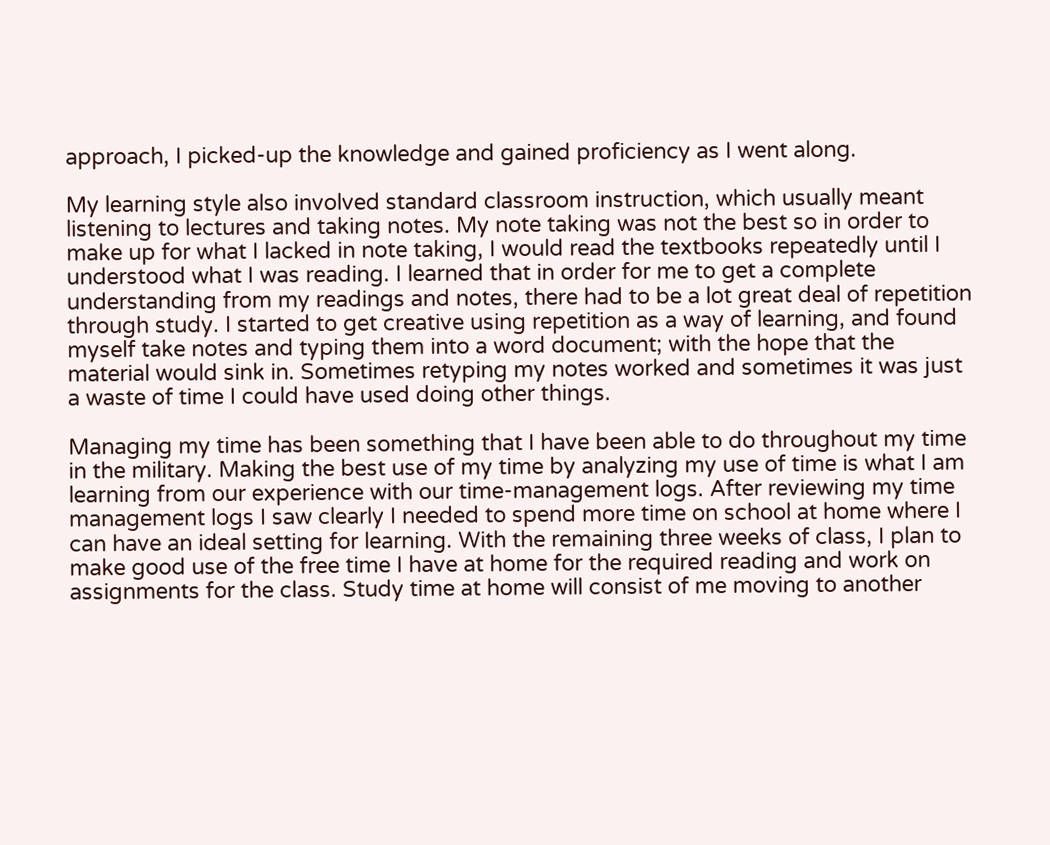approach, I picked-up the knowledge and gained proficiency as I went along.

My learning style also involved standard classroom instruction, which usually meant listening to lectures and taking notes. My note taking was not the best so in order to make up for what I lacked in note taking, I would read the textbooks repeatedly until I understood what I was reading. I learned that in order for me to get a complete understanding from my readings and notes, there had to be a lot great deal of repetition through study. I started to get creative using repetition as a way of learning, and found myself take notes and typing them into a word document; with the hope that the material would sink in. Sometimes retyping my notes worked and sometimes it was just a waste of time I could have used doing other things.

Managing my time has been something that I have been able to do throughout my time in the military. Making the best use of my time by analyzing my use of time is what I am learning from our experience with our time-management logs. After reviewing my time management logs I saw clearly I needed to spend more time on school at home where I can have an ideal setting for learning. With the remaining three weeks of class, I plan to make good use of the free time I have at home for the required reading and work on assignments for the class. Study time at home will consist of me moving to another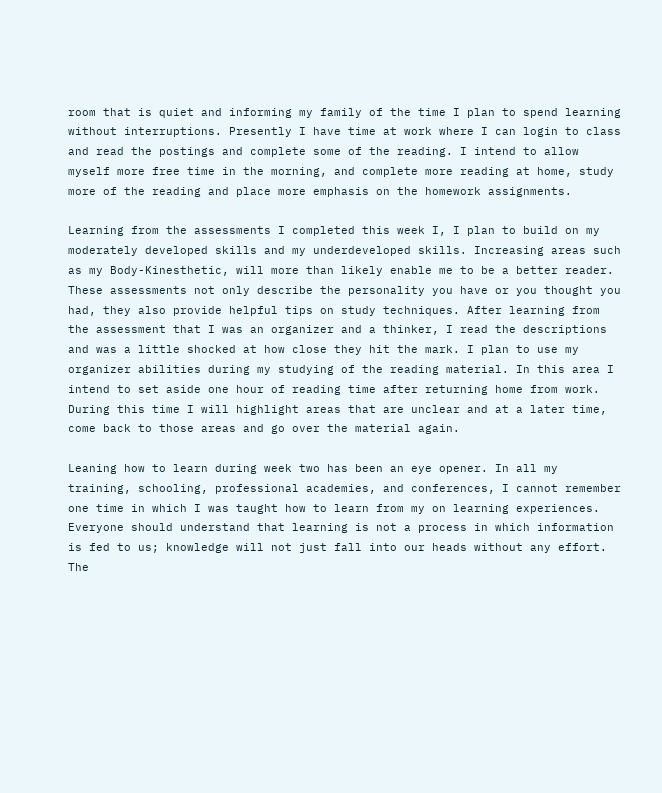room that is quiet and informing my family of the time I plan to spend learning without interruptions. Presently I have time at work where I can login to class and read the postings and complete some of the reading. I intend to allow myself more free time in the morning, and complete more reading at home, study more of the reading and place more emphasis on the homework assignments.

Learning from the assessments I completed this week I, I plan to build on my moderately developed skills and my underdeveloped skills. Increasing areas such as my Body-Kinesthetic, will more than likely enable me to be a better reader. These assessments not only describe the personality you have or you thought you had, they also provide helpful tips on study techniques. After learning from the assessment that I was an organizer and a thinker, I read the descriptions and was a little shocked at how close they hit the mark. I plan to use my organizer abilities during my studying of the reading material. In this area I intend to set aside one hour of reading time after returning home from work. During this time I will highlight areas that are unclear and at a later time, come back to those areas and go over the material again.

Leaning how to learn during week two has been an eye opener. In all my training, schooling, professional academies, and conferences, I cannot remember one time in which I was taught how to learn from my on learning experiences. Everyone should understand that learning is not a process in which information is fed to us; knowledge will not just fall into our heads without any effort. The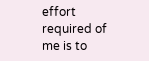effort required of me is to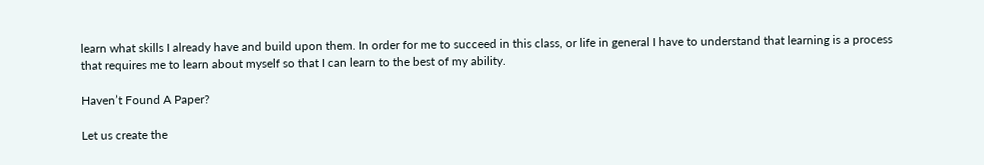learn what skills I already have and build upon them. In order for me to succeed in this class, or life in general I have to understand that learning is a process that requires me to learn about myself so that I can learn to the best of my ability.

Haven’t Found A Paper?

Let us create the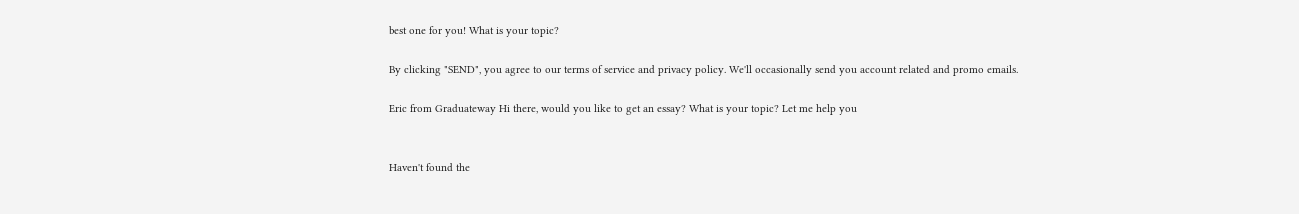best one for you! What is your topic?

By clicking "SEND", you agree to our terms of service and privacy policy. We'll occasionally send you account related and promo emails.

Eric from Graduateway Hi there, would you like to get an essay? What is your topic? Let me help you


Haven't found the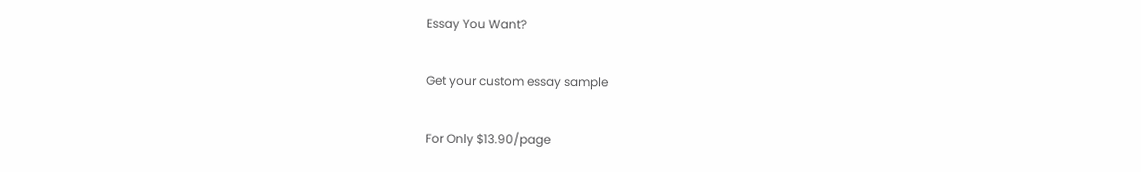Essay You Want?

Get your custom essay sample

For Only $13.90/page